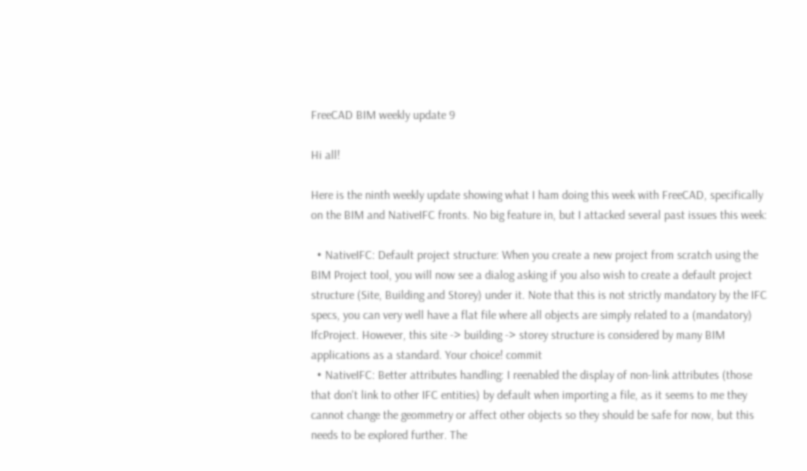FreeCAD BIM weekly update 9

Hi all!

Here is the ninth weekly update showing what I ham doing this week with FreeCAD, specifically on the BIM and NativeIFC fronts. No big feature in, but I attacked several past issues this week:

  • NativeIFC: Default project structure: When you create a new project from scratch using the BIM Project tool, you will now see a dialog asking if you also wish to create a default project structure (Site, Building and Storey) under it. Note that this is not strictly mandatory by the IFC specs, you can very well have a flat file where all objects are simply related to a (mandatory) IfcProject. However, this site -> building -> storey structure is considered by many BIM applications as a standard. Your choice! commit
  • NativeIFC: Better attributes handling: I reenabled the display of non-link attributes (those that don't link to other IFC entities) by default when importing a file, as it seems to me they cannot change the geommetry or affect other objects so they should be safe for now, but this needs to be explored further. The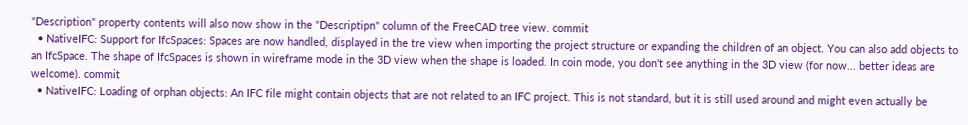"Description" property contents will also now show in the "Descriptipn" column of the FreeCAD tree view. commit
  • NativeIFC: Support for IfcSpaces: Spaces are now handled, displayed in the tre view when importing the project structure or expanding the children of an object. You can also add objects to an IfcSpace. The shape of IfcSpaces is shown in wireframe mode in the 3D view when the shape is loaded. In coin mode, you don't see anything in the 3D view (for now... better ideas are welcome). commit
  • NativeIFC: Loading of orphan objects: An IFC file might contain objects that are not related to an IFC project. This is not standard, but it is still used around and might even actually be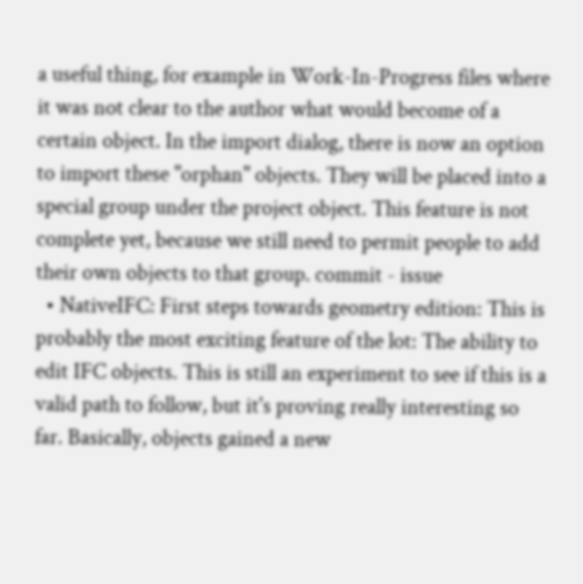a useful thing, for example in Work-In-Progress files where it was not clear to the author what would become of a certain object. In the import dialog, there is now an option to import these "orphan" objects. They will be placed into a special group under the project object. This feature is not complete yet, because we still need to permit people to add their own objects to that group. commit - issue
  • NativeIFC: First steps towards geometry edition: This is probably the most exciting feature of the lot: The ability to edit IFC objects. This is still an experiment to see if this is a valid path to follow, but it's proving really interesting so far. Basically, objects gained a new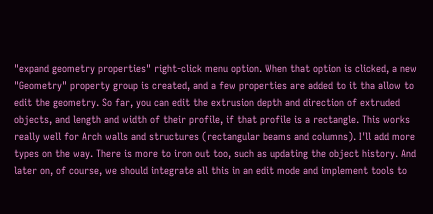"expand geometry properties" right-click menu option. When that option is clicked, a new "Geometry" property group is created, and a few properties are added to it tha allow to edit the geometry. So far, you can edit the extrusion depth and direction of extruded objects, and length and width of their profile, if that profile is a rectangle. This works really well for Arch walls and structures (rectangular beams and columns). I'll add more types on the way. There is more to iron out too, such as updating the object history. And later on, of course, we should integrate all this in an edit mode and implement tools to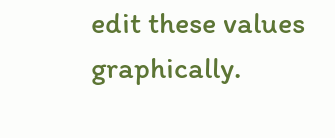edit these values graphically.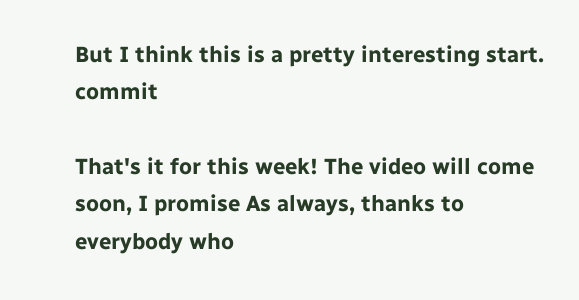But I think this is a pretty interesting start. commit

That's it for this week! The video will come soon, I promise As always, thanks to everybody who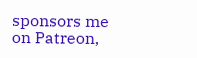sponsors me on Patreon,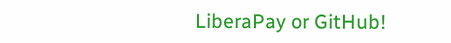LiberaPay or GitHub!